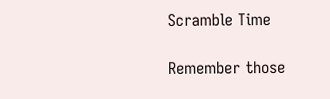Scramble Time

Remember those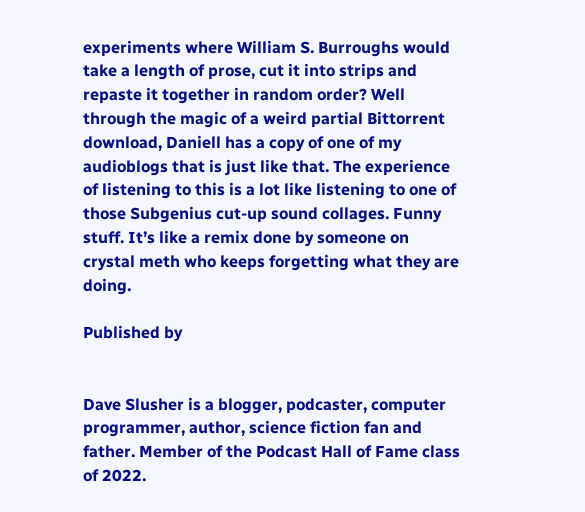experiments where William S. Burroughs would take a length of prose, cut it into strips and repaste it together in random order? Well through the magic of a weird partial Bittorrent download, Daniell has a copy of one of my audioblogs that is just like that. The experience of listening to this is a lot like listening to one of those Subgenius cut-up sound collages. Funny stuff. It’s like a remix done by someone on crystal meth who keeps forgetting what they are doing.

Published by


Dave Slusher is a blogger, podcaster, computer programmer, author, science fiction fan and father. Member of the Podcast Hall of Fame class of 2022.